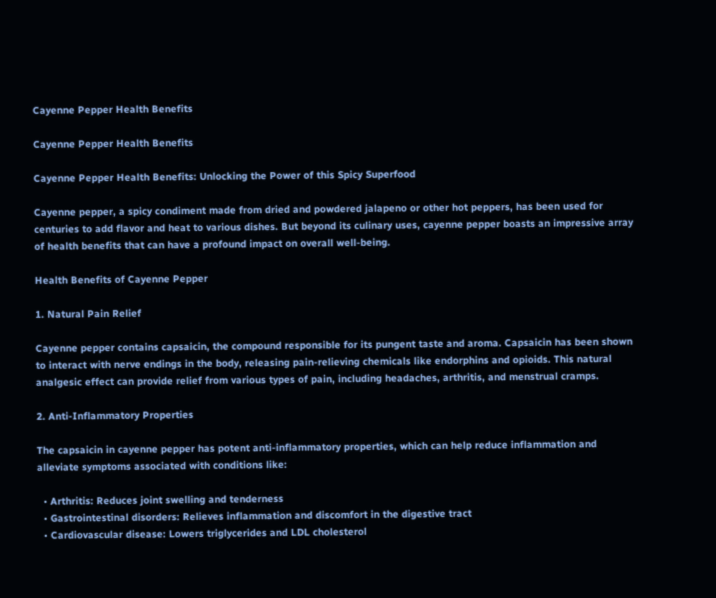Cayenne Pepper Health Benefits

Cayenne Pepper Health Benefits

Cayenne Pepper Health Benefits: Unlocking the Power of this Spicy Superfood

Cayenne pepper, a spicy condiment made from dried and powdered jalapeno or other hot peppers, has been used for centuries to add flavor and heat to various dishes. But beyond its culinary uses, cayenne pepper boasts an impressive array of health benefits that can have a profound impact on overall well-being.

Health Benefits of Cayenne Pepper

1. Natural Pain Relief

Cayenne pepper contains capsaicin, the compound responsible for its pungent taste and aroma. Capsaicin has been shown to interact with nerve endings in the body, releasing pain-relieving chemicals like endorphins and opioids. This natural analgesic effect can provide relief from various types of pain, including headaches, arthritis, and menstrual cramps.

2. Anti-Inflammatory Properties

The capsaicin in cayenne pepper has potent anti-inflammatory properties, which can help reduce inflammation and alleviate symptoms associated with conditions like:

  • Arthritis: Reduces joint swelling and tenderness
  • Gastrointestinal disorders: Relieves inflammation and discomfort in the digestive tract
  • Cardiovascular disease: Lowers triglycerides and LDL cholesterol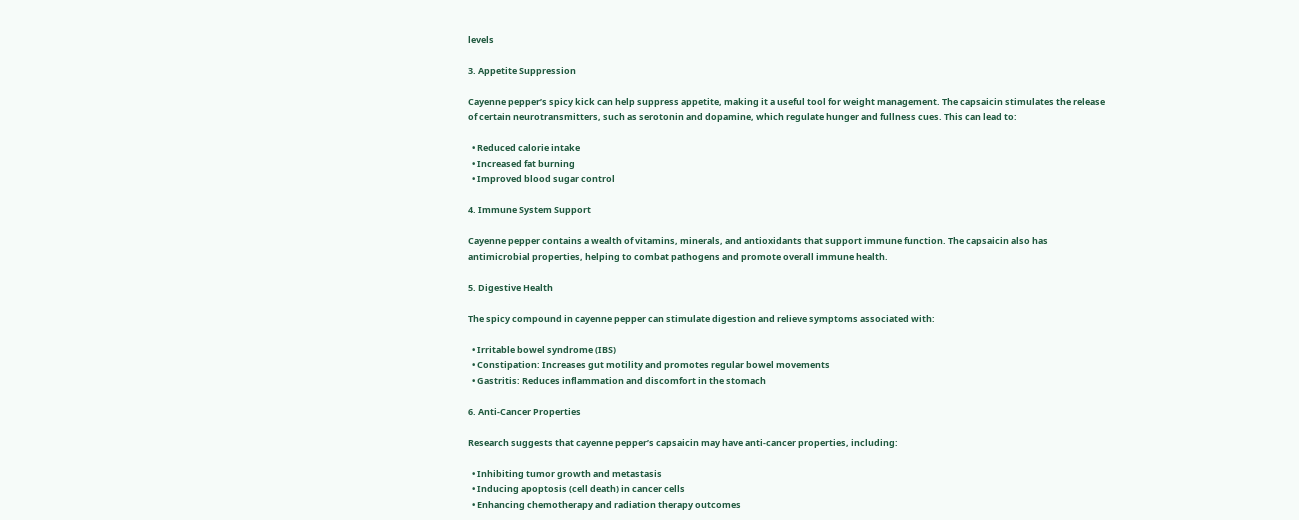levels

3. Appetite Suppression

Cayenne pepper’s spicy kick can help suppress appetite, making it a useful tool for weight management. The capsaicin stimulates the release of certain neurotransmitters, such as serotonin and dopamine, which regulate hunger and fullness cues. This can lead to:

  • Reduced calorie intake
  • Increased fat burning
  • Improved blood sugar control

4. Immune System Support

Cayenne pepper contains a wealth of vitamins, minerals, and antioxidants that support immune function. The capsaicin also has antimicrobial properties, helping to combat pathogens and promote overall immune health.

5. Digestive Health

The spicy compound in cayenne pepper can stimulate digestion and relieve symptoms associated with:

  • Irritable bowel syndrome (IBS)
  • Constipation: Increases gut motility and promotes regular bowel movements
  • Gastritis: Reduces inflammation and discomfort in the stomach

6. Anti-Cancer Properties

Research suggests that cayenne pepper’s capsaicin may have anti-cancer properties, including:

  • Inhibiting tumor growth and metastasis
  • Inducing apoptosis (cell death) in cancer cells
  • Enhancing chemotherapy and radiation therapy outcomes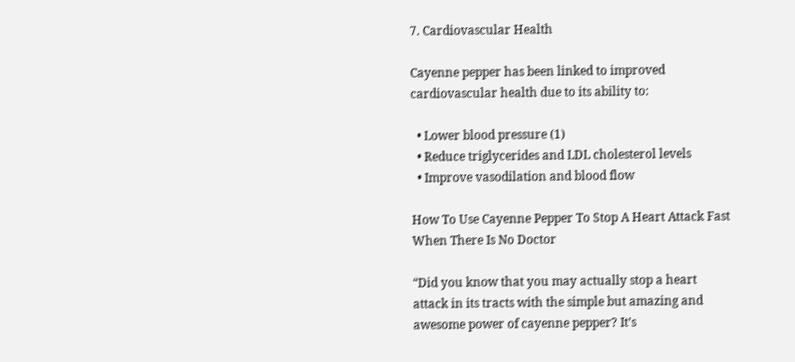7. Cardiovascular Health

Cayenne pepper has been linked to improved cardiovascular health due to its ability to:

  • Lower blood pressure (1)
  • Reduce triglycerides and LDL cholesterol levels
  • Improve vasodilation and blood flow

How To Use Cayenne Pepper To Stop A Heart Attack Fast When There Is No Doctor

“Did you know that you may actually stop a heart attack in its tracts with the simple but amazing and awesome power of cayenne pepper? It’s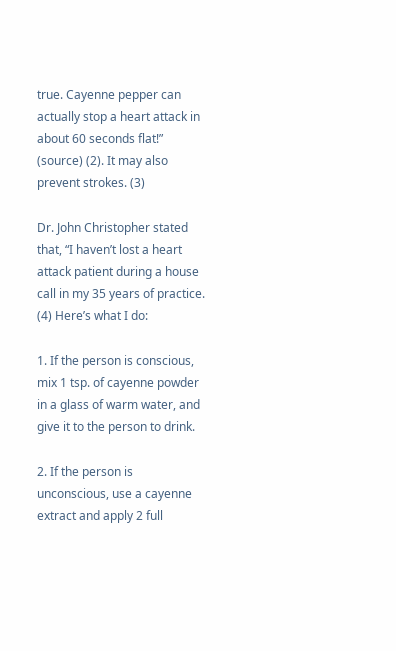true. Cayenne pepper can actually stop a heart attack in about 60 seconds flat!” (source) (2). It may also prevent strokes. (3)

Dr. John Christopher stated that, “I haven’t lost a heart attack patient during a house call in my 35 years of practice. (4) Here’s what I do:

1. If the person is conscious, mix 1 tsp. of cayenne powder in a glass of warm water, and give it to the person to drink.

2. If the person is unconscious, use a cayenne extract and apply 2 full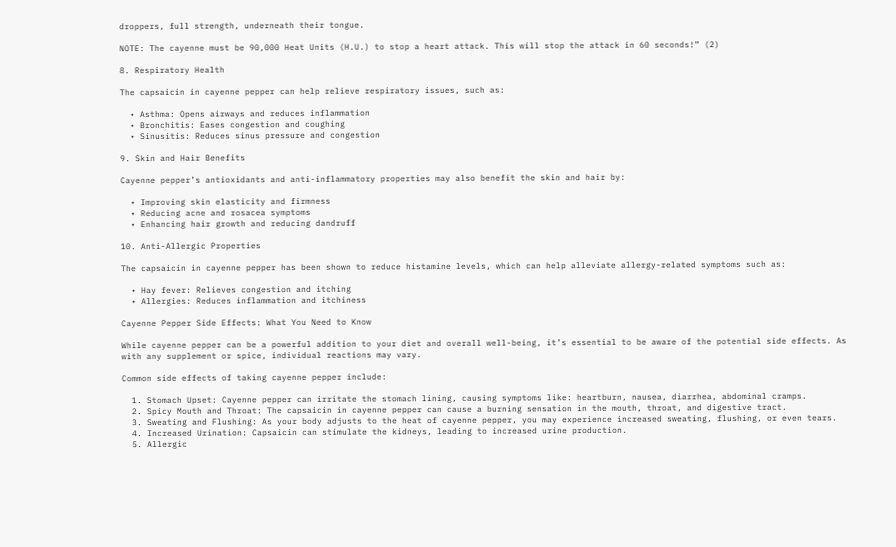droppers, full strength, underneath their tongue.

NOTE: The cayenne must be 90,000 Heat Units (H.U.) to stop a heart attack. This will stop the attack in 60 seconds!” (2)

8. Respiratory Health

The capsaicin in cayenne pepper can help relieve respiratory issues, such as:

  • Asthma: Opens airways and reduces inflammation
  • Bronchitis: Eases congestion and coughing
  • Sinusitis: Reduces sinus pressure and congestion

9. Skin and Hair Benefits

Cayenne pepper’s antioxidants and anti-inflammatory properties may also benefit the skin and hair by:

  • Improving skin elasticity and firmness
  • Reducing acne and rosacea symptoms
  • Enhancing hair growth and reducing dandruff

10. Anti-Allergic Properties

The capsaicin in cayenne pepper has been shown to reduce histamine levels, which can help alleviate allergy-related symptoms such as:

  • Hay fever: Relieves congestion and itching
  • Allergies: Reduces inflammation and itchiness

Cayenne Pepper Side Effects: What You Need to Know

While cayenne pepper can be a powerful addition to your diet and overall well-being, it’s essential to be aware of the potential side effects. As with any supplement or spice, individual reactions may vary.

Common side effects of taking cayenne pepper include:

  1. Stomach Upset: Cayenne pepper can irritate the stomach lining, causing symptoms like: heartburn, nausea, diarrhea, abdominal cramps.
  2. Spicy Mouth and Throat: The capsaicin in cayenne pepper can cause a burning sensation in the mouth, throat, and digestive tract.
  3. Sweating and Flushing: As your body adjusts to the heat of cayenne pepper, you may experience increased sweating, flushing, or even tears.
  4. Increased Urination: Capsaicin can stimulate the kidneys, leading to increased urine production.
  5. Allergic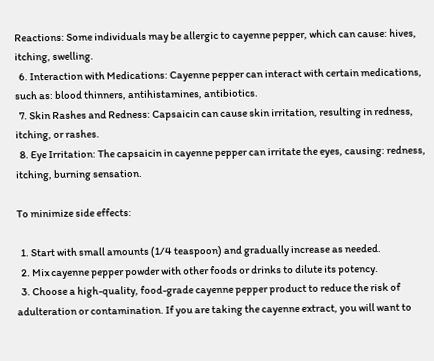Reactions: Some individuals may be allergic to cayenne pepper, which can cause: hives, itching, swelling.
  6. Interaction with Medications: Cayenne pepper can interact with certain medications, such as: blood thinners, antihistamines, antibiotics.
  7. Skin Rashes and Redness: Capsaicin can cause skin irritation, resulting in redness, itching, or rashes.
  8. Eye Irritation: The capsaicin in cayenne pepper can irritate the eyes, causing: redness, itching, burning sensation.

To minimize side effects:

  1. Start with small amounts (1/4 teaspoon) and gradually increase as needed.
  2. Mix cayenne pepper powder with other foods or drinks to dilute its potency.
  3. Choose a high-quality, food-grade cayenne pepper product to reduce the risk of adulteration or contamination. If you are taking the cayenne extract, you will want to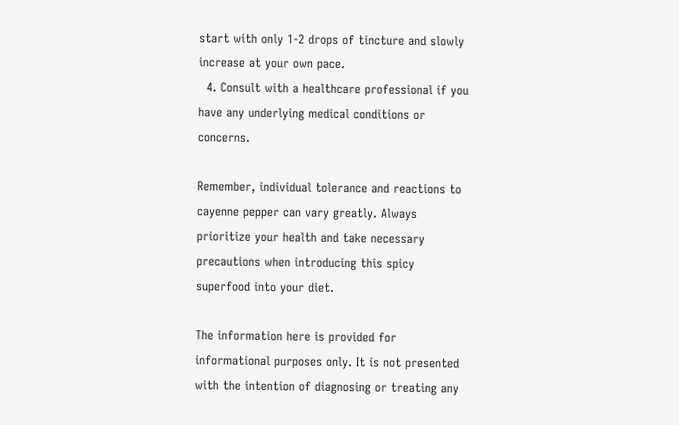start with only 1-2 drops of tincture and slowly increase at your own pace.
  4. Consult with a healthcare professional if you have any underlying medical conditions or concerns.

Remember, individual tolerance and reactions to cayenne pepper can vary greatly. Always prioritize your health and take necessary precautions when introducing this spicy superfood into your diet.

The information here is provided for informational purposes only. It is not presented with the intention of diagnosing or treating any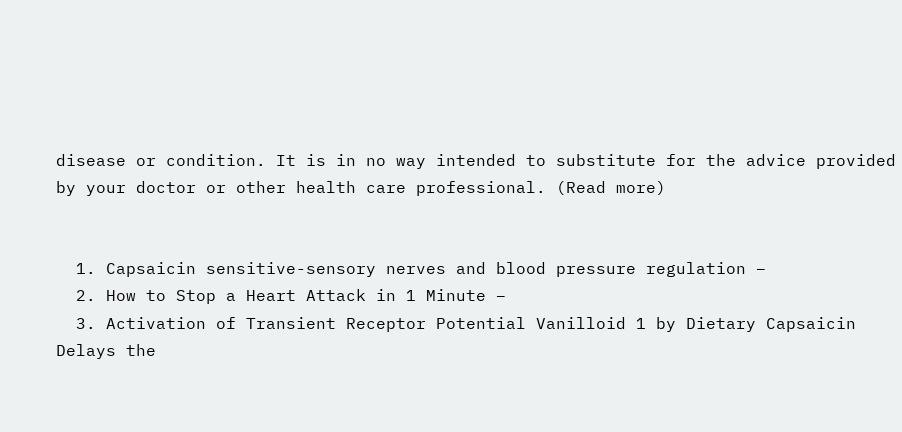disease or condition. It is in no way intended to substitute for the advice provided by your doctor or other health care professional. (Read more)


  1. Capsaicin sensitive-sensory nerves and blood pressure regulation –
  2. How to Stop a Heart Attack in 1 Minute –
  3. Activation of Transient Receptor Potential Vanilloid 1 by Dietary Capsaicin Delays the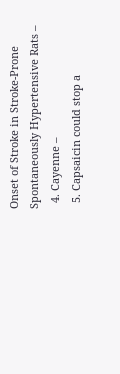Onset of Stroke in Stroke-Prone Spontaneously Hypertensive Rats –
  4. Cayenne –
  5. Capsaicin could stop a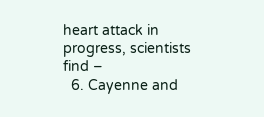heart attack in progress, scientists find –
  6. Cayenne and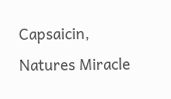Capsaicin, Natures Miracle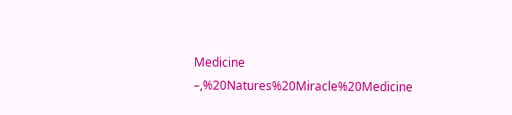Medicine –,%20Natures%20Miracle%20Medicine